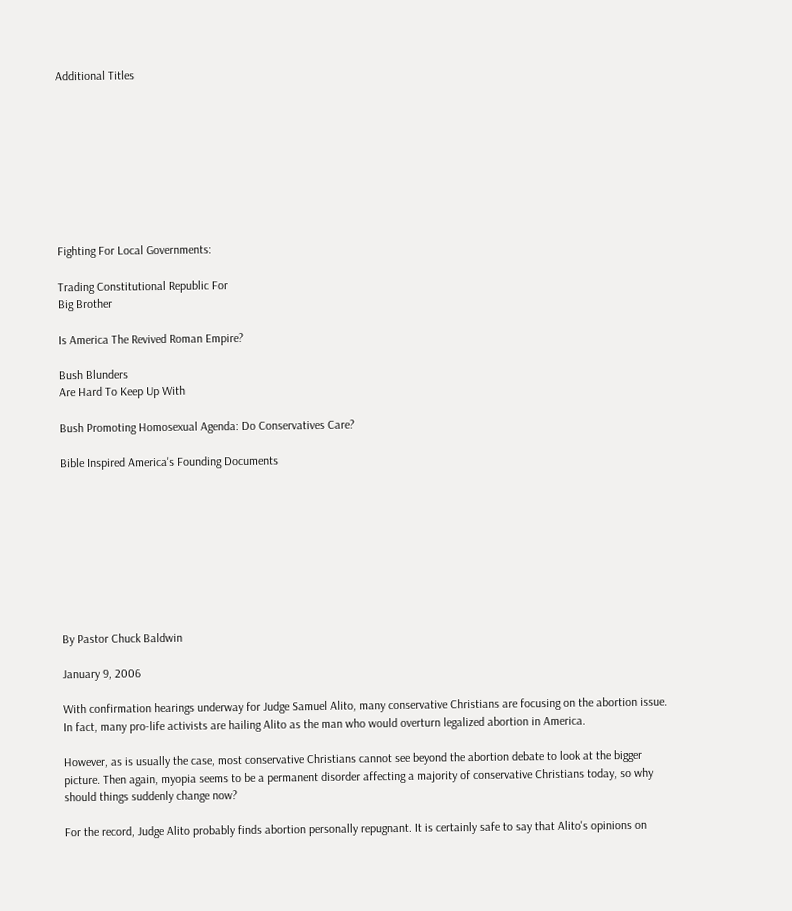Additional Titles









Fighting For Local Governments:

Trading Constitutional Republic For
Big Brother

Is America The Revived Roman Empire?

Bush Blunders
Are Hard To Keep Up With

Bush Promoting Homosexual Agenda: Do Conservatives Care?

Bible Inspired America's Founding Documents









By Pastor Chuck Baldwin

January 9, 2006

With confirmation hearings underway for Judge Samuel Alito, many conservative Christians are focusing on the abortion issue. In fact, many pro-life activists are hailing Alito as the man who would overturn legalized abortion in America.

However, as is usually the case, most conservative Christians cannot see beyond the abortion debate to look at the bigger picture. Then again, myopia seems to be a permanent disorder affecting a majority of conservative Christians today, so why should things suddenly change now?

For the record, Judge Alito probably finds abortion personally repugnant. It is certainly safe to say that Alito's opinions on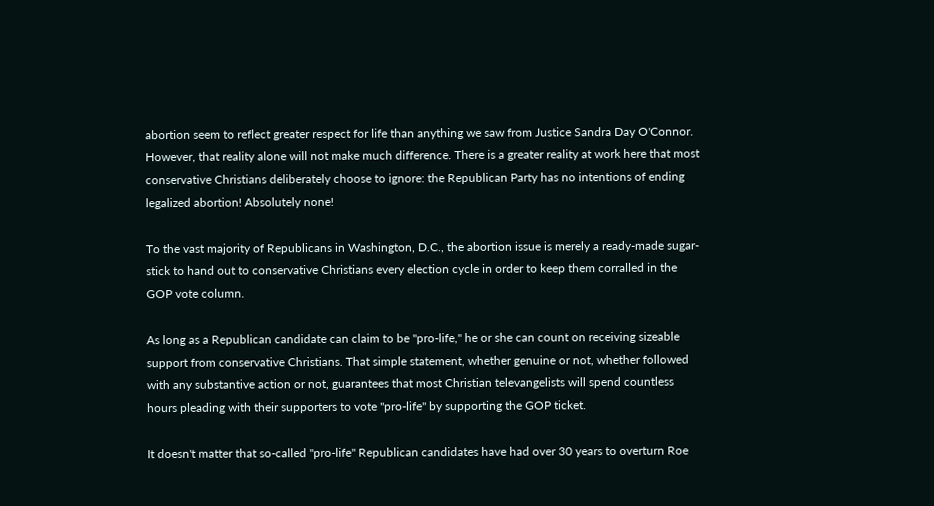abortion seem to reflect greater respect for life than anything we saw from Justice Sandra Day O'Connor. However, that reality alone will not make much difference. There is a greater reality at work here that most conservative Christians deliberately choose to ignore: the Republican Party has no intentions of ending legalized abortion! Absolutely none!

To the vast majority of Republicans in Washington, D.C., the abortion issue is merely a ready-made sugar-stick to hand out to conservative Christians every election cycle in order to keep them corralled in the GOP vote column.

As long as a Republican candidate can claim to be "pro-life," he or she can count on receiving sizeable support from conservative Christians. That simple statement, whether genuine or not, whether followed with any substantive action or not, guarantees that most Christian televangelists will spend countless hours pleading with their supporters to vote "pro-life" by supporting the GOP ticket.

It doesn't matter that so-called "pro-life" Republican candidates have had over 30 years to overturn Roe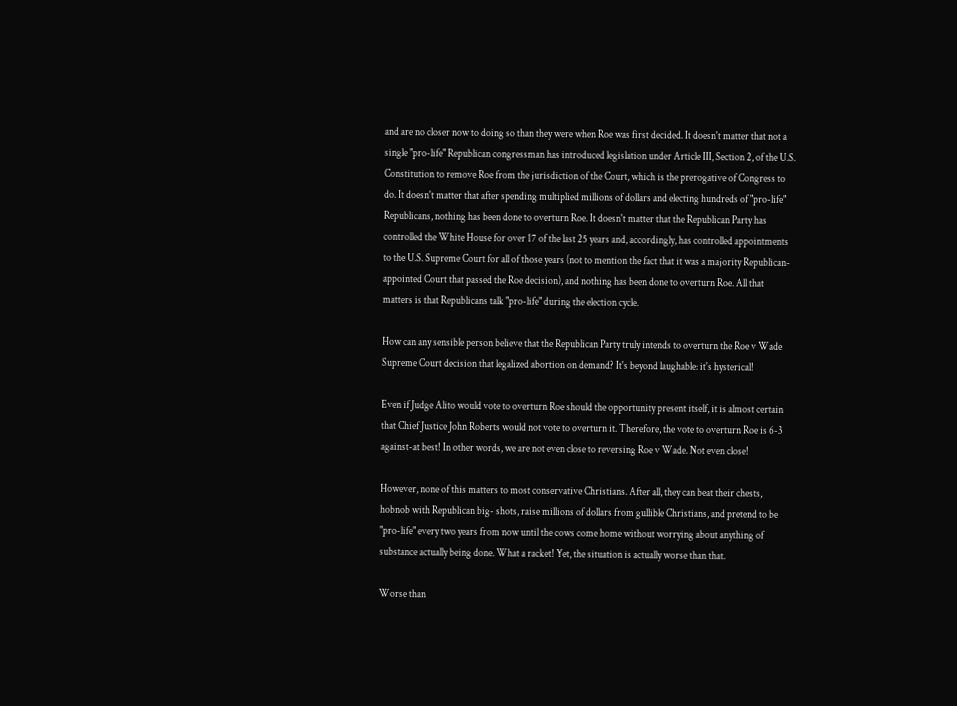and are no closer now to doing so than they were when Roe was first decided. It doesn't matter that not a single "pro-life" Republican congressman has introduced legislation under Article III, Section 2, of the U.S. Constitution to remove Roe from the jurisdiction of the Court, which is the prerogative of Congress to do. It doesn't matter that after spending multiplied millions of dollars and electing hundreds of "pro-life" Republicans, nothing has been done to overturn Roe. It doesn't matter that the Republican Party has controlled the White House for over 17 of the last 25 years and, accordingly, has controlled appointments to the U.S. Supreme Court for all of those years (not to mention the fact that it was a majority Republican- appointed Court that passed the Roe decision), and nothing has been done to overturn Roe. All that matters is that Republicans talk "pro-life" during the election cycle.

How can any sensible person believe that the Republican Party truly intends to overturn the Roe v Wade Supreme Court decision that legalized abortion on demand? It's beyond laughable: it's hysterical!

Even if Judge Alito would vote to overturn Roe should the opportunity present itself, it is almost certain that Chief Justice John Roberts would not vote to overturn it. Therefore, the vote to overturn Roe is 6-3 against-at best! In other words, we are not even close to reversing Roe v Wade. Not even close!

However, none of this matters to most conservative Christians. After all, they can beat their chests, hobnob with Republican big- shots, raise millions of dollars from gullible Christians, and pretend to be "pro-life" every two years from now until the cows come home without worrying about anything of substance actually being done. What a racket! Yet, the situation is actually worse than that.

Worse than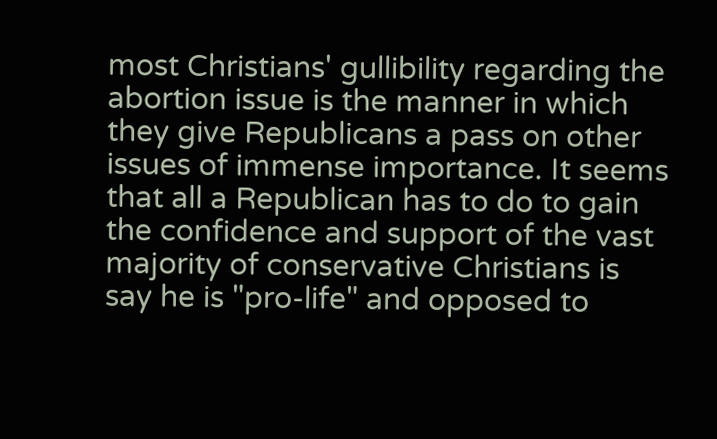most Christians' gullibility regarding the abortion issue is the manner in which they give Republicans a pass on other issues of immense importance. It seems that all a Republican has to do to gain the confidence and support of the vast majority of conservative Christians is say he is "pro-life" and opposed to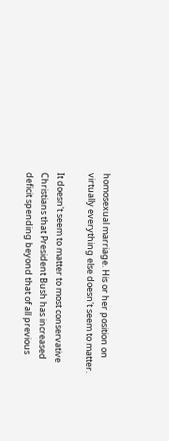homosexual marriage. His or her position on virtually everything else doesn't seem to matter.

It doesn't seem to matter to most conservative Christians that President Bush has increased deficit spending beyond that of all previous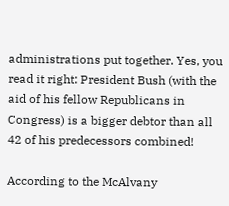administrations put together. Yes, you read it right: President Bush (with the aid of his fellow Republicans in Congress) is a bigger debtor than all 42 of his predecessors combined!

According to the McAlvany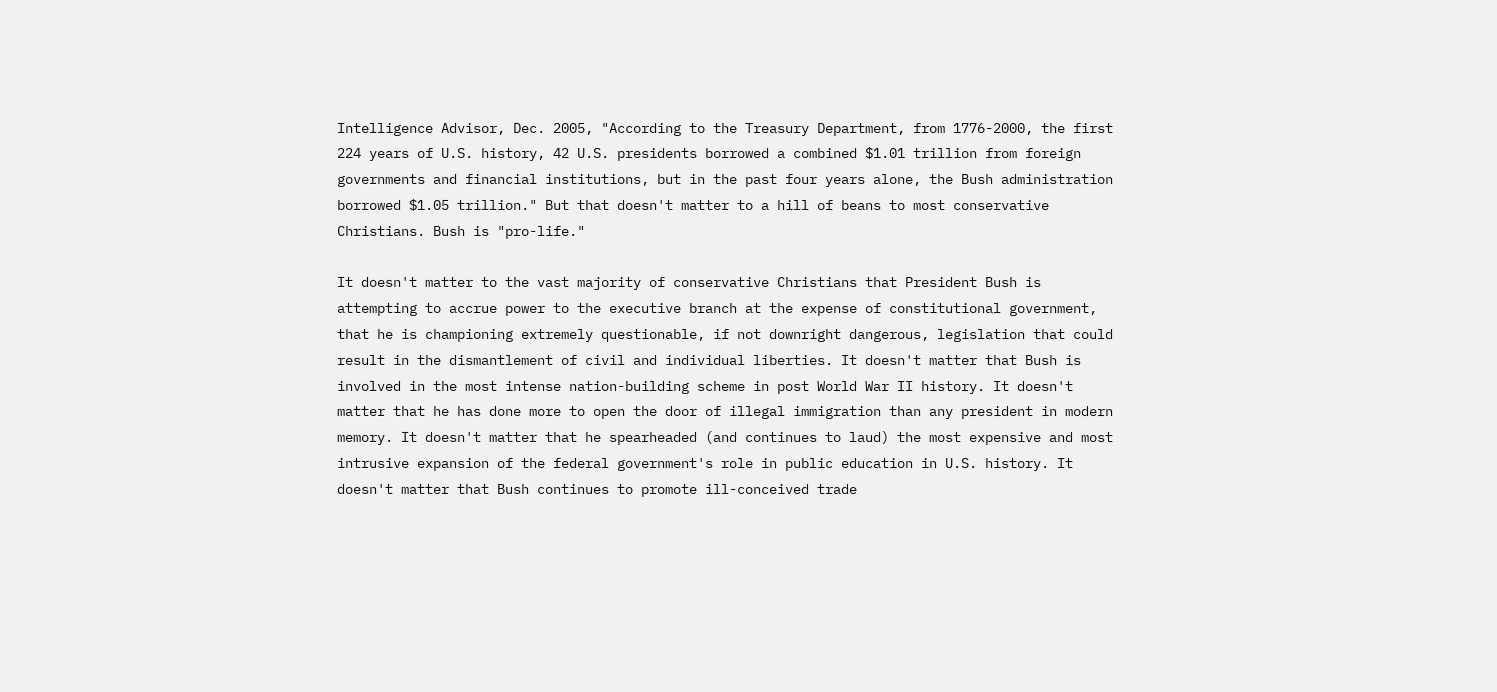Intelligence Advisor, Dec. 2005, "According to the Treasury Department, from 1776-2000, the first 224 years of U.S. history, 42 U.S. presidents borrowed a combined $1.01 trillion from foreign governments and financial institutions, but in the past four years alone, the Bush administration borrowed $1.05 trillion." But that doesn't matter to a hill of beans to most conservative Christians. Bush is "pro-life."

It doesn't matter to the vast majority of conservative Christians that President Bush is attempting to accrue power to the executive branch at the expense of constitutional government, that he is championing extremely questionable, if not downright dangerous, legislation that could result in the dismantlement of civil and individual liberties. It doesn't matter that Bush is involved in the most intense nation-building scheme in post World War II history. It doesn't matter that he has done more to open the door of illegal immigration than any president in modern memory. It doesn't matter that he spearheaded (and continues to laud) the most expensive and most intrusive expansion of the federal government's role in public education in U.S. history. It doesn't matter that Bush continues to promote ill-conceived trade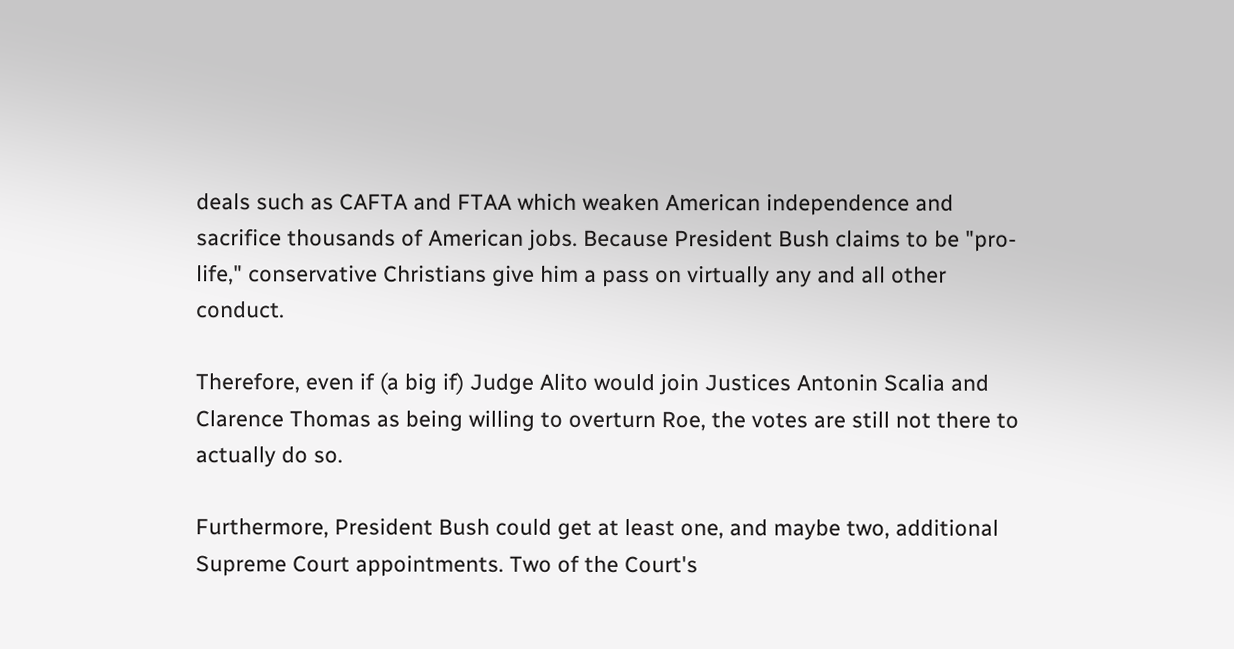deals such as CAFTA and FTAA which weaken American independence and sacrifice thousands of American jobs. Because President Bush claims to be "pro-life," conservative Christians give him a pass on virtually any and all other conduct.

Therefore, even if (a big if) Judge Alito would join Justices Antonin Scalia and Clarence Thomas as being willing to overturn Roe, the votes are still not there to actually do so.

Furthermore, President Bush could get at least one, and maybe two, additional Supreme Court appointments. Two of the Court's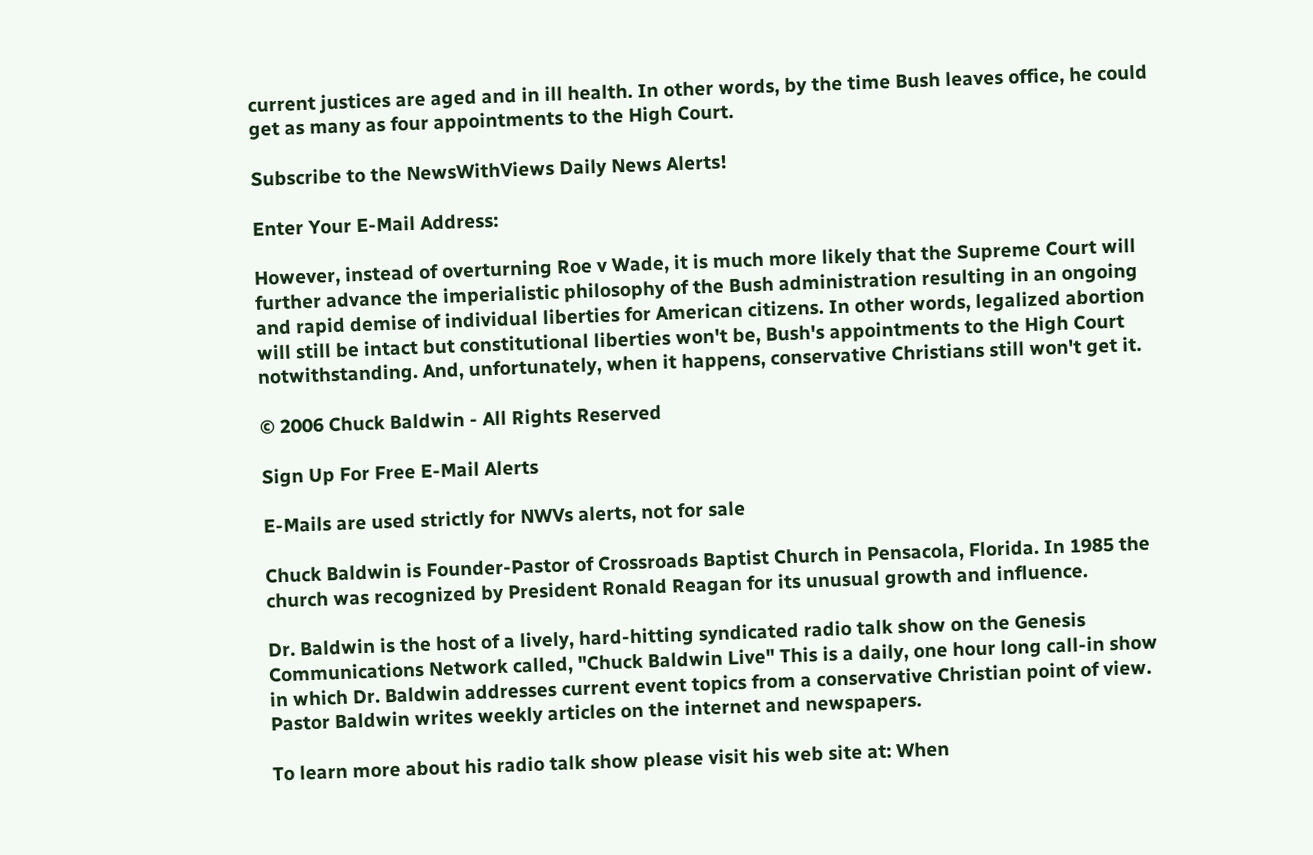current justices are aged and in ill health. In other words, by the time Bush leaves office, he could get as many as four appointments to the High Court.

Subscribe to the NewsWithViews Daily News Alerts!

Enter Your E-Mail Address:

However, instead of overturning Roe v Wade, it is much more likely that the Supreme Court will further advance the imperialistic philosophy of the Bush administration resulting in an ongoing and rapid demise of individual liberties for American citizens. In other words, legalized abortion will still be intact but constitutional liberties won't be, Bush's appointments to the High Court notwithstanding. And, unfortunately, when it happens, conservative Christians still won't get it.

© 2006 Chuck Baldwin - All Rights Reserved

Sign Up For Free E-Mail Alerts

E-Mails are used strictly for NWVs alerts, not for sale

Chuck Baldwin is Founder-Pastor of Crossroads Baptist Church in Pensacola, Florida. In 1985 the church was recognized by President Ronald Reagan for its unusual growth and influence.

Dr. Baldwin is the host of a lively, hard-hitting syndicated radio talk show on the Genesis Communications Network called, "Chuck Baldwin Live" This is a daily, one hour long call-in show in which Dr. Baldwin addresses current event topics from a conservative Christian point of view. Pastor Baldwin writes weekly articles on the internet and newspapers.

To learn more about his radio talk show please visit his web site at: When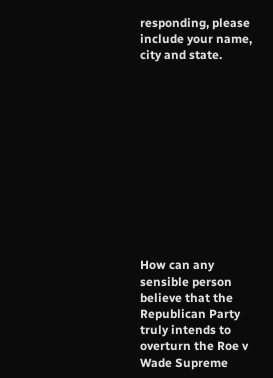responding, please include your name, city and state.












How can any sensible person believe that the Republican Party truly intends to overturn the Roe v Wade Supreme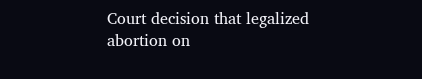Court decision that legalized abortion on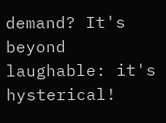demand? It's beyond laughable: it's hysterical!